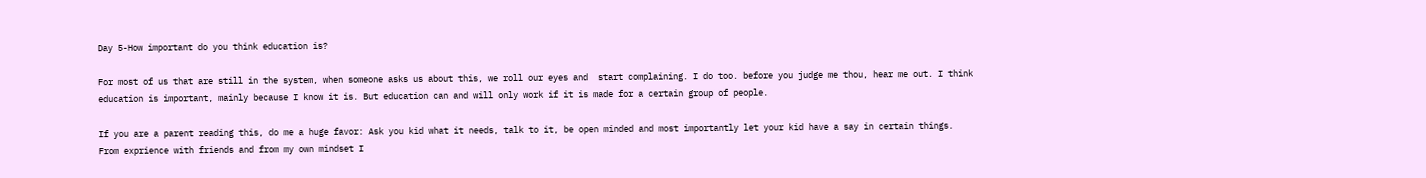Day 5-How important do you think education is?

For most of us that are still in the system, when someone asks us about this, we roll our eyes and  start complaining. I do too. before you judge me thou, hear me out. I think education is important, mainly because I know it is. But education can and will only work if it is made for a certain group of people.

If you are a parent reading this, do me a huge favor: Ask you kid what it needs, talk to it, be open minded and most importantly let your kid have a say in certain things.  From exprience with friends and from my own mindset I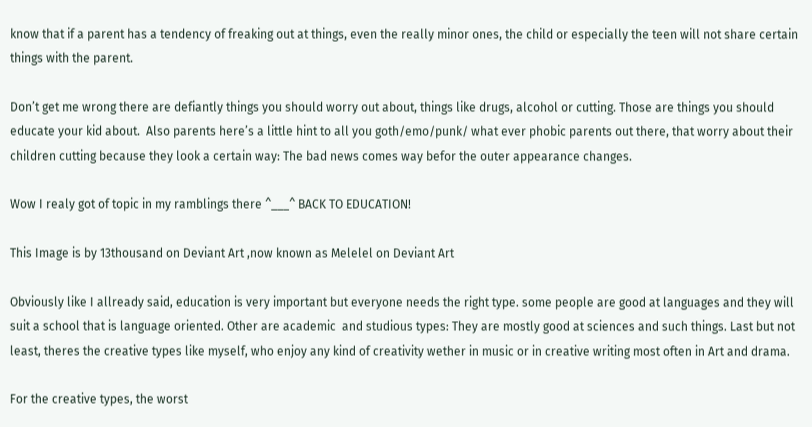know that if a parent has a tendency of freaking out at things, even the really minor ones, the child or especially the teen will not share certain things with the parent.

Don’t get me wrong there are defiantly things you should worry out about, things like drugs, alcohol or cutting. Those are things you should educate your kid about.  Also parents here’s a little hint to all you goth/emo/punk/ what ever phobic parents out there, that worry about their children cutting because they look a certain way: The bad news comes way befor the outer appearance changes.

Wow I realy got of topic in my ramblings there ^___^ BACK TO EDUCATION!

This Image is by 13thousand on Deviant Art ,now known as Melelel on Deviant Art

Obviously like I allready said, education is very important but everyone needs the right type. some people are good at languages and they will suit a school that is language oriented. Other are academic  and studious types: They are mostly good at sciences and such things. Last but not least, theres the creative types like myself, who enjoy any kind of creativity wether in music or in creative writing most often in Art and drama.

For the creative types, the worst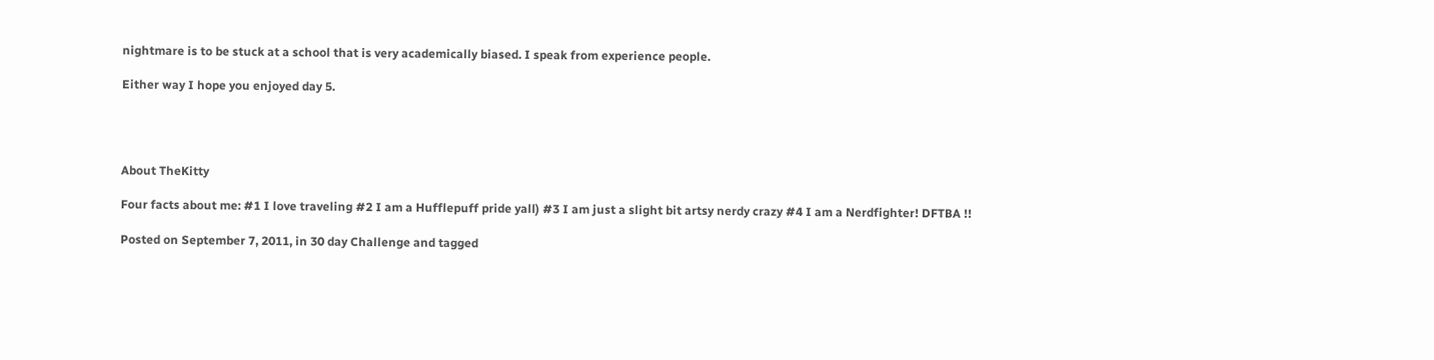nightmare is to be stuck at a school that is very academically biased. I speak from experience people.

Either way I hope you enjoyed day 5.




About TheKitty

Four facts about me: #1 I love traveling #2 I am a Hufflepuff pride yall) #3 I am just a slight bit artsy nerdy crazy #4 I am a Nerdfighter! DFTBA !!

Posted on September 7, 2011, in 30 day Challenge and tagged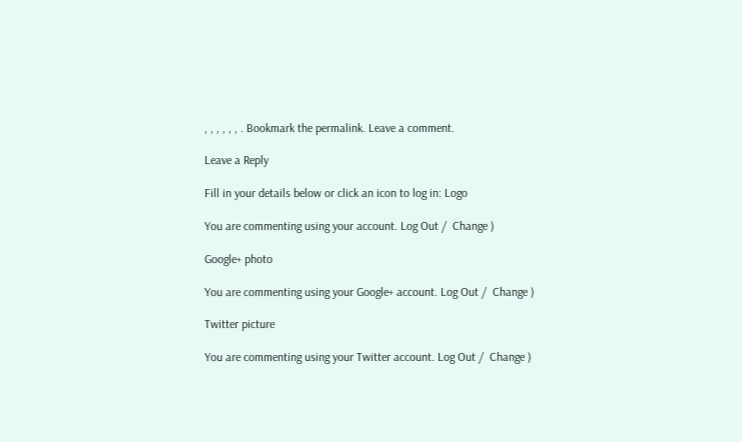, , , , , , . Bookmark the permalink. Leave a comment.

Leave a Reply

Fill in your details below or click an icon to log in: Logo

You are commenting using your account. Log Out /  Change )

Google+ photo

You are commenting using your Google+ account. Log Out /  Change )

Twitter picture

You are commenting using your Twitter account. Log Out /  Change )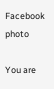Facebook photo

You are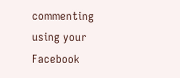commenting using your Facebook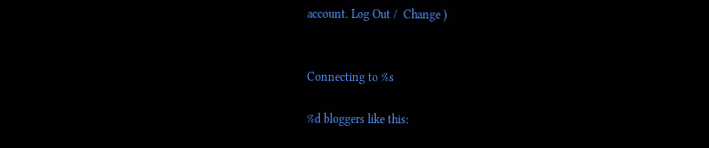account. Log Out /  Change )


Connecting to %s

%d bloggers like this: